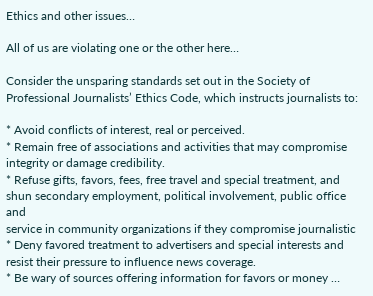Ethics and other issues…

All of us are violating one or the other here…

Consider the unsparing standards set out in the Society of Professional Journalists’ Ethics Code, which instructs journalists to:

* Avoid conflicts of interest, real or perceived.
* Remain free of associations and activities that may compromise
integrity or damage credibility.
* Refuse gifts, favors, fees, free travel and special treatment, and
shun secondary employment, political involvement, public office and
service in community organizations if they compromise journalistic
* Deny favored treatment to advertisers and special interests and
resist their pressure to influence news coverage.
* Be wary of sources offering information for favors or money …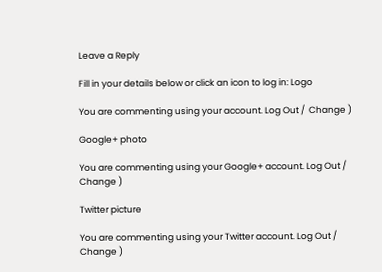Leave a Reply

Fill in your details below or click an icon to log in: Logo

You are commenting using your account. Log Out /  Change )

Google+ photo

You are commenting using your Google+ account. Log Out /  Change )

Twitter picture

You are commenting using your Twitter account. Log Out /  Change )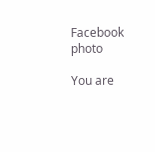Facebook photo

You are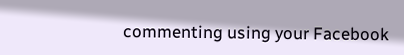commenting using your Facebook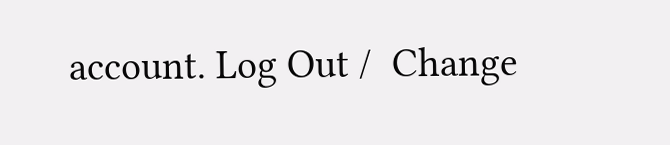account. Log Out /  Change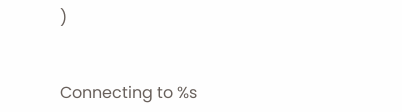)


Connecting to %s